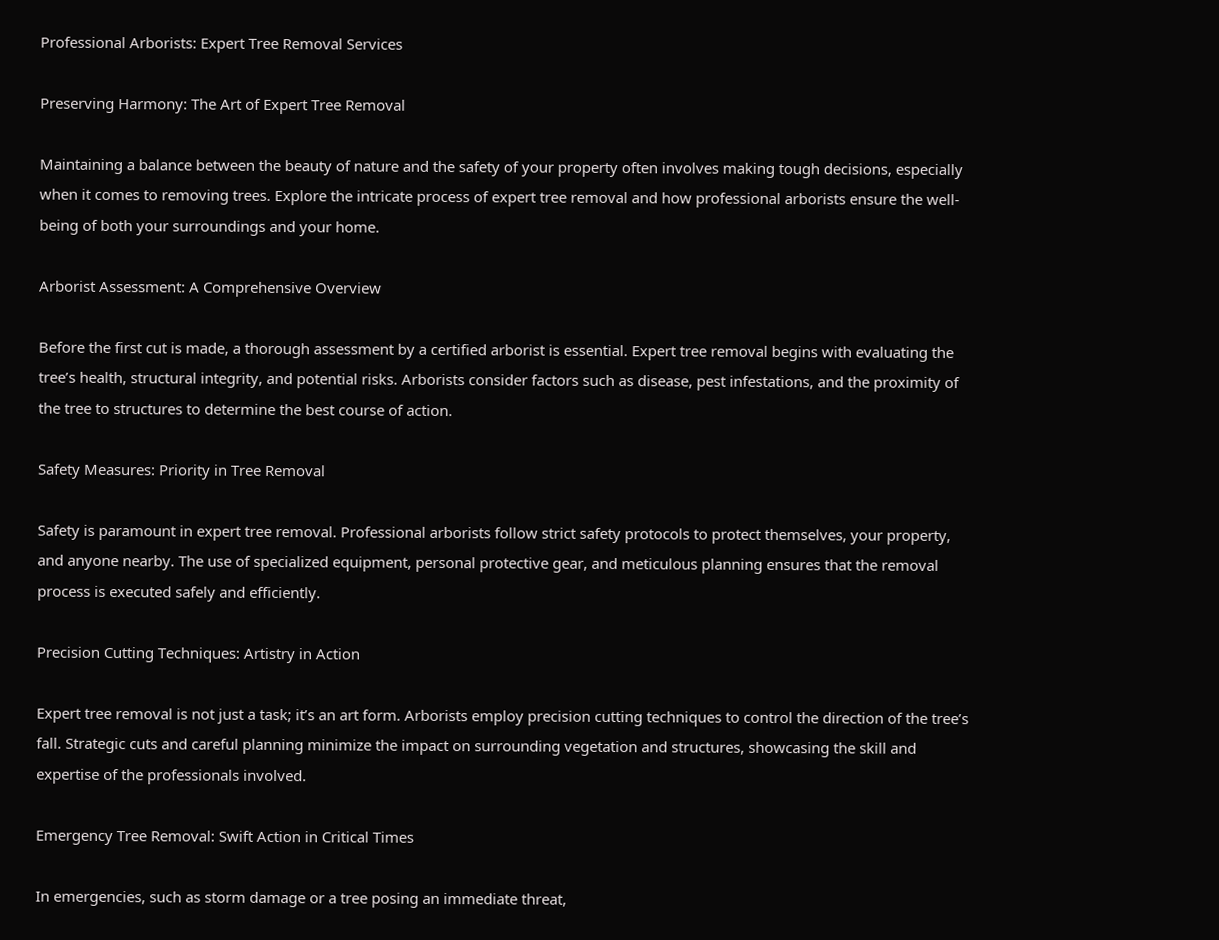Professional Arborists: Expert Tree Removal Services

Preserving Harmony: The Art of Expert Tree Removal

Maintaining a balance between the beauty of nature and the safety of your property often involves making tough decisions, especially when it comes to removing trees. Explore the intricate process of expert tree removal and how professional arborists ensure the well-being of both your surroundings and your home.

Arborist Assessment: A Comprehensive Overview

Before the first cut is made, a thorough assessment by a certified arborist is essential. Expert tree removal begins with evaluating the tree’s health, structural integrity, and potential risks. Arborists consider factors such as disease, pest infestations, and the proximity of the tree to structures to determine the best course of action.

Safety Measures: Priority in Tree Removal

Safety is paramount in expert tree removal. Professional arborists follow strict safety protocols to protect themselves, your property, and anyone nearby. The use of specialized equipment, personal protective gear, and meticulous planning ensures that the removal process is executed safely and efficiently.

Precision Cutting Techniques: Artistry in Action

Expert tree removal is not just a task; it’s an art form. Arborists employ precision cutting techniques to control the direction of the tree’s fall. Strategic cuts and careful planning minimize the impact on surrounding vegetation and structures, showcasing the skill and expertise of the professionals involved.

Emergency Tree Removal: Swift Action in Critical Times

In emergencies, such as storm damage or a tree posing an immediate threat,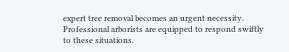expert tree removal becomes an urgent necessity. Professional arborists are equipped to respond swiftly to these situations.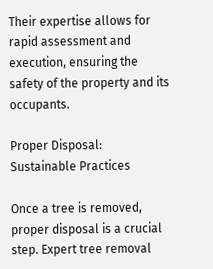Their expertise allows for rapid assessment and execution, ensuring the safety of the property and its occupants.

Proper Disposal: Sustainable Practices

Once a tree is removed, proper disposal is a crucial step. Expert tree removal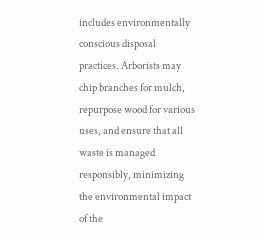includes environmentally conscious disposal practices. Arborists may chip branches for mulch, repurpose wood for various uses, and ensure that all waste is managed responsibly, minimizing the environmental impact of the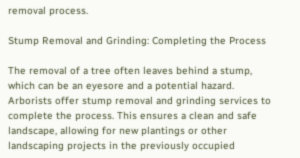removal process.

Stump Removal and Grinding: Completing the Process

The removal of a tree often leaves behind a stump, which can be an eyesore and a potential hazard. Arborists offer stump removal and grinding services to complete the process. This ensures a clean and safe landscape, allowing for new plantings or other landscaping projects in the previously occupied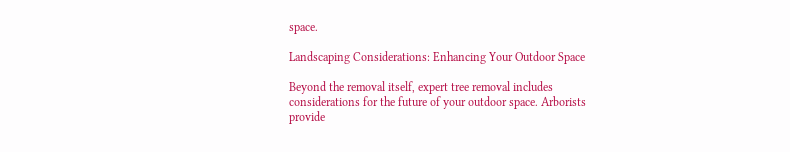space.

Landscaping Considerations: Enhancing Your Outdoor Space

Beyond the removal itself, expert tree removal includes considerations for the future of your outdoor space. Arborists provide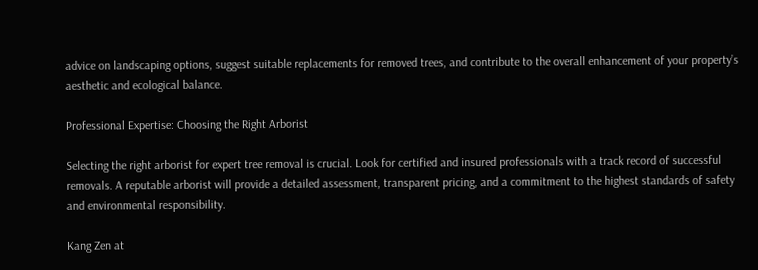advice on landscaping options, suggest suitable replacements for removed trees, and contribute to the overall enhancement of your property’s aesthetic and ecological balance.

Professional Expertise: Choosing the Right Arborist

Selecting the right arborist for expert tree removal is crucial. Look for certified and insured professionals with a track record of successful removals. A reputable arborist will provide a detailed assessment, transparent pricing, and a commitment to the highest standards of safety and environmental responsibility.

Kang Zen at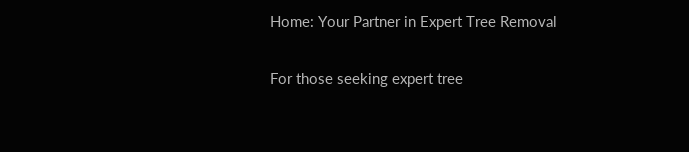Home: Your Partner in Expert Tree Removal

For those seeking expert tree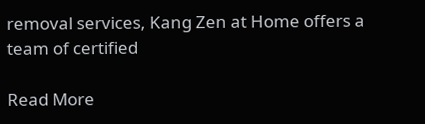removal services, Kang Zen at Home offers a team of certified

Read More